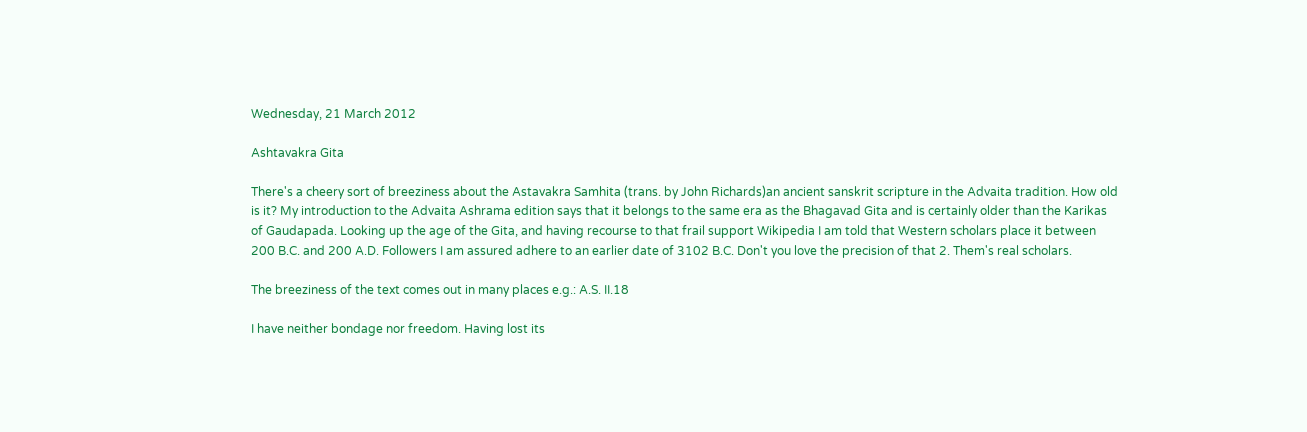Wednesday, 21 March 2012

Ashtavakra Gita

There's a cheery sort of breeziness about the Astavakra Samhita (trans. by John Richards)an ancient sanskrit scripture in the Advaita tradition. How old is it? My introduction to the Advaita Ashrama edition says that it belongs to the same era as the Bhagavad Gita and is certainly older than the Karikas of Gaudapada. Looking up the age of the Gita, and having recourse to that frail support Wikipedia I am told that Western scholars place it between 200 B.C. and 200 A.D. Followers I am assured adhere to an earlier date of 3102 B.C. Don't you love the precision of that 2. Them's real scholars.

The breeziness of the text comes out in many places e.g.: A.S. II.18

I have neither bondage nor freedom. Having lost its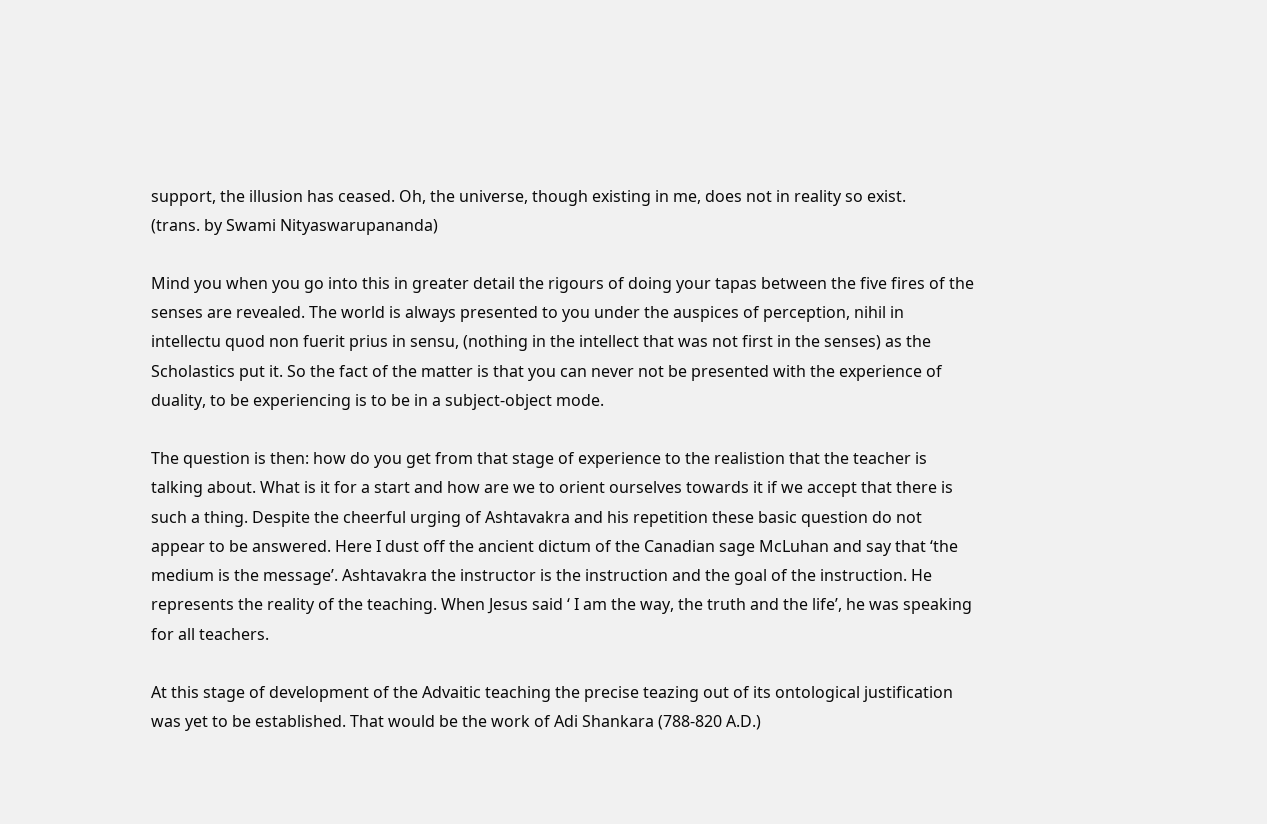support, the illusion has ceased. Oh, the universe, though existing in me, does not in reality so exist.
(trans. by Swami Nityaswarupananda)

Mind you when you go into this in greater detail the rigours of doing your tapas between the five fires of the senses are revealed. The world is always presented to you under the auspices of perception, nihil in intellectu quod non fuerit prius in sensu, (nothing in the intellect that was not first in the senses) as the Scholastics put it. So the fact of the matter is that you can never not be presented with the experience of duality, to be experiencing is to be in a subject-object mode.

The question is then: how do you get from that stage of experience to the realistion that the teacher is talking about. What is it for a start and how are we to orient ourselves towards it if we accept that there is such a thing. Despite the cheerful urging of Ashtavakra and his repetition these basic question do not appear to be answered. Here I dust off the ancient dictum of the Canadian sage McLuhan and say that ‘the medium is the message’. Ashtavakra the instructor is the instruction and the goal of the instruction. He represents the reality of the teaching. When Jesus said ‘ I am the way, the truth and the life’, he was speaking for all teachers.

At this stage of development of the Advaitic teaching the precise teazing out of its ontological justification was yet to be established. That would be the work of Adi Shankara (788-820 A.D.)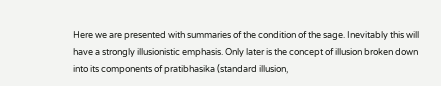Here we are presented with summaries of the condition of the sage. Inevitably this will have a strongly illusionistic emphasis. Only later is the concept of illusion broken down into its components of pratibhasika (standard illusion,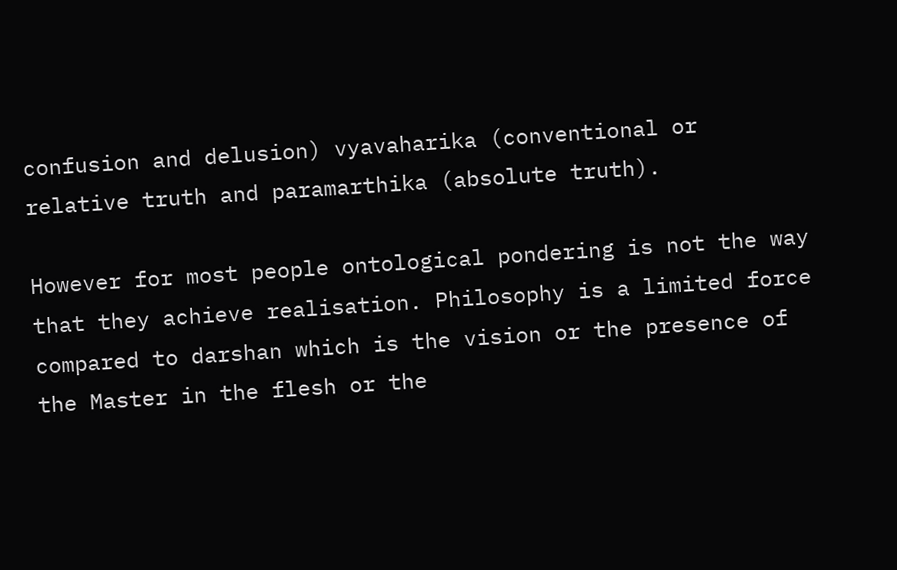confusion and delusion) vyavaharika (conventional or relative truth and paramarthika (absolute truth).

However for most people ontological pondering is not the way that they achieve realisation. Philosophy is a limited force compared to darshan which is the vision or the presence of the Master in the flesh or the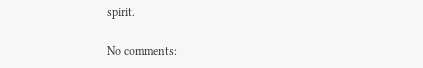spirit.

No comments: